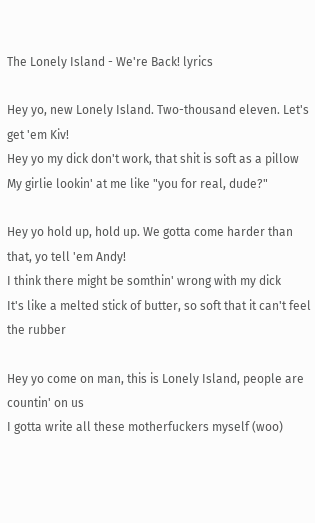The Lonely Island - We're Back! lyrics

Hey yo, new Lonely Island. Two-thousand eleven. Let's get 'em Kiv!
Hey yo my dick don't work, that shit is soft as a pillow
My girlie lookin' at me like "you for real, dude?"

Hey yo hold up, hold up. We gotta come harder than that, yo tell 'em Andy!
I think there might be somthin' wrong with my dick
It's like a melted stick of butter, so soft that it can't feel the rubber

Hey yo come on man, this is Lonely Island, people are countin' on us
I gotta write all these motherfuckers myself (woo)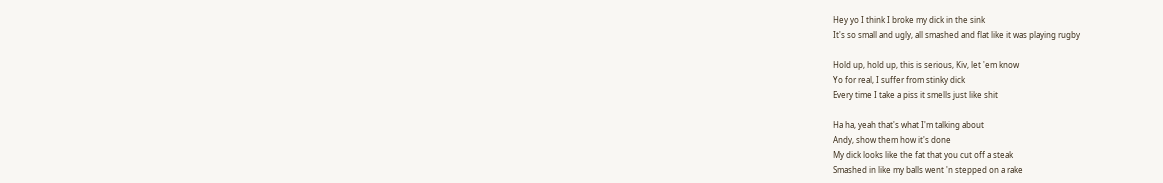Hey yo I think I broke my dick in the sink
It's so small and ugly, all smashed and flat like it was playing rugby

Hold up, hold up, this is serious, Kiv, let 'em know
Yo for real, I suffer from stinky dick
Every time I take a piss it smells just like shit

Ha ha, yeah that's what I'm talking about
Andy, show them how it's done
My dick looks like the fat that you cut off a steak
Smashed in like my balls went 'n stepped on a rake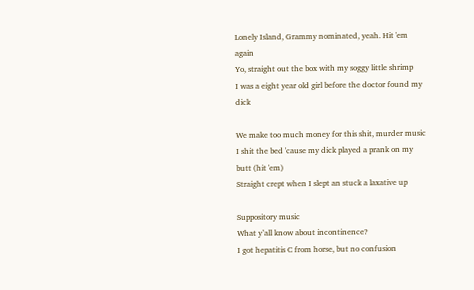Lonely Island, Grammy nominated, yeah. Hit 'em again
Yo, straight out the box with my soggy little shrimp
I was a eight year old girl before the doctor found my dick

We make too much money for this shit, murder music
I shit the bed 'cause my dick played a prank on my butt (hit 'em)
Straight crept when I slept an stuck a laxative up

Suppository music
What y’all know about incontinence?
I got hepatitis C from horse, but no confusion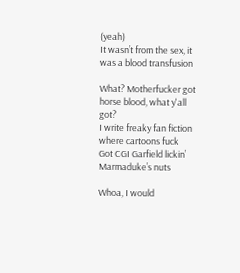(yeah)
It wasn’t from the sex, it was a blood transfusion

What? Motherfucker got horse blood, what y'all got?
I write freaky fan fiction where cartoons fuck
Got CGI Garfield lickin’ Marmaduke’s nuts

Whoa, I would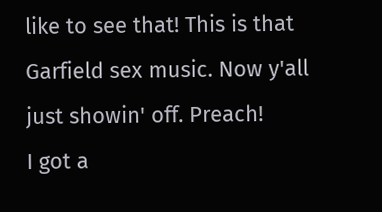like to see that! This is that Garfield sex music. Now y'all just showin' off. Preach!
I got a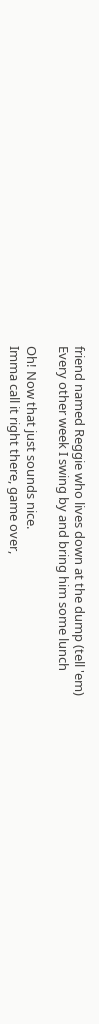friend named Reggie who lives down at the dump (tell 'em)
Every other week I swing by and bring him some lunch

Oh! Now that just sounds nice.
Imma call it right there, game over,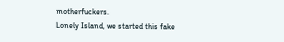motherfuckers.
Lonely Island, we started this fake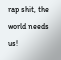rap shit, the world needs us!